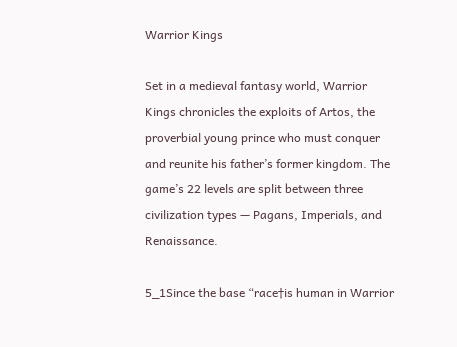Warrior Kings

Set in a medieval fantasy world, Warrior Kings chronicles the exploits of Artos, the proverbial young prince who must conquer and reunite his father’s former kingdom. The game’s 22 levels are split between three civilization types — Pagans, Imperials, and Renaissance.

5_1Since the base “race†is human in Warrior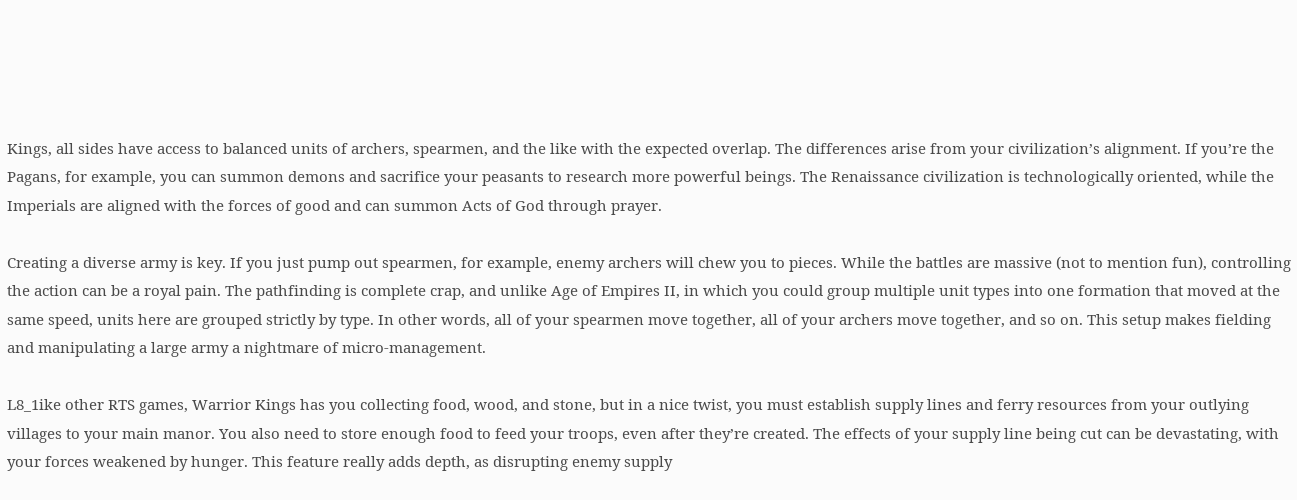Kings, all sides have access to balanced units of archers, spearmen, and the like with the expected overlap. The differences arise from your civilization’s alignment. If you’re the Pagans, for example, you can summon demons and sacrifice your peasants to research more powerful beings. The Renaissance civilization is technologically oriented, while the Imperials are aligned with the forces of good and can summon Acts of God through prayer.

Creating a diverse army is key. If you just pump out spearmen, for example, enemy archers will chew you to pieces. While the battles are massive (not to mention fun), controlling the action can be a royal pain. The pathfinding is complete crap, and unlike Age of Empires II, in which you could group multiple unit types into one formation that moved at the same speed, units here are grouped strictly by type. In other words, all of your spearmen move together, all of your archers move together, and so on. This setup makes fielding and manipulating a large army a nightmare of micro-management.

L8_1ike other RTS games, Warrior Kings has you collecting food, wood, and stone, but in a nice twist, you must establish supply lines and ferry resources from your outlying villages to your main manor. You also need to store enough food to feed your troops, even after they’re created. The effects of your supply line being cut can be devastating, with your forces weakened by hunger. This feature really adds depth, as disrupting enemy supply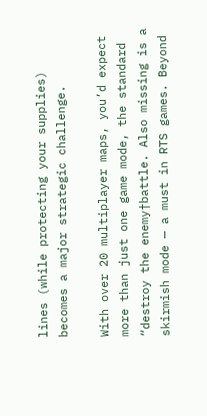lines (while protecting your supplies) becomes a major strategic challenge.

With over 20 multiplayer maps, you’d expect more than just one game mode, the standard “destroy the enemy†battle. Also missing is a skirmish mode — a must in RTS games. Beyond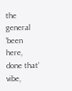the general ‘been here, done that’ vibe,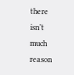there isn’t much reason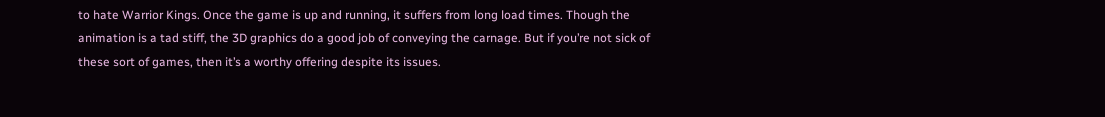to hate Warrior Kings. Once the game is up and running, it suffers from long load times. Though the animation is a tad stiff, the 3D graphics do a good job of conveying the carnage. But if you’re not sick of these sort of games, then it’s a worthy offering despite its issues.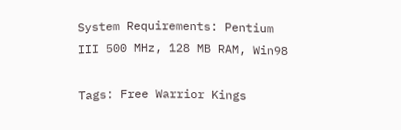System Requirements: Pentium III 500 MHz, 128 MB RAM, Win98

Tags: Free Warrior Kings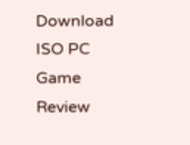Download ISO PC Game Review